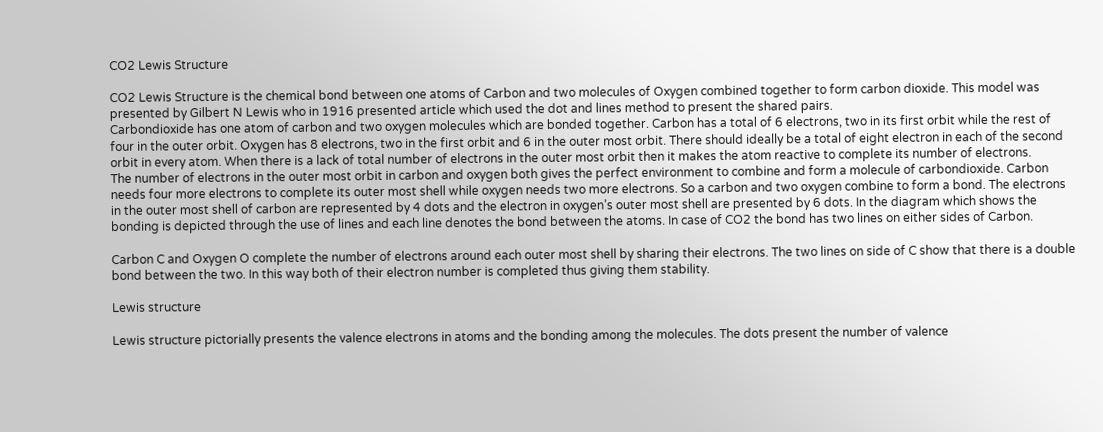CO2 Lewis Structure

CO2 Lewis Structure is the chemical bond between one atoms of Carbon and two molecules of Oxygen combined together to form carbon dioxide. This model was presented by Gilbert N Lewis who in 1916 presented article which used the dot and lines method to present the shared pairs.
Carbondioxide has one atom of carbon and two oxygen molecules which are bonded together. Carbon has a total of 6 electrons, two in its first orbit while the rest of four in the outer orbit. Oxygen has 8 electrons, two in the first orbit and 6 in the outer most orbit. There should ideally be a total of eight electron in each of the second orbit in every atom. When there is a lack of total number of electrons in the outer most orbit then it makes the atom reactive to complete its number of electrons.
The number of electrons in the outer most orbit in carbon and oxygen both gives the perfect environment to combine and form a molecule of carbondioxide. Carbon needs four more electrons to complete its outer most shell while oxygen needs two more electrons. So a carbon and two oxygen combine to form a bond. The electrons in the outer most shell of carbon are represented by 4 dots and the electron in oxygen’s outer most shell are presented by 6 dots. In the diagram which shows the bonding is depicted through the use of lines and each line denotes the bond between the atoms. In case of CO2 the bond has two lines on either sides of Carbon.

Carbon C and Oxygen O complete the number of electrons around each outer most shell by sharing their electrons. The two lines on side of C show that there is a double bond between the two. In this way both of their electron number is completed thus giving them stability.

Lewis structure

Lewis structure pictorially presents the valence electrons in atoms and the bonding among the molecules. The dots present the number of valence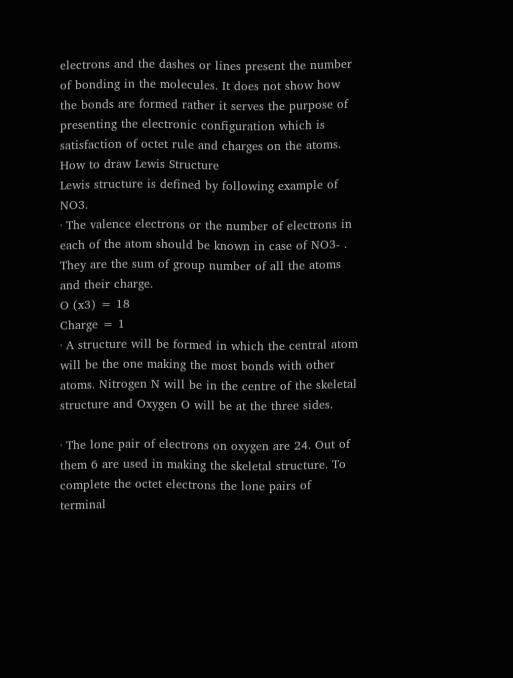electrons and the dashes or lines present the number of bonding in the molecules. It does not show how the bonds are formed rather it serves the purpose of presenting the electronic configuration which is satisfaction of octet rule and charges on the atoms.
How to draw Lewis Structure
Lewis structure is defined by following example of NO3.
· The valence electrons or the number of electrons in each of the atom should be known in case of NO3- . They are the sum of group number of all the atoms and their charge.
O (x3) = 18
Charge = 1
· A structure will be formed in which the central atom will be the one making the most bonds with other atoms. Nitrogen N will be in the centre of the skeletal structure and Oxygen O will be at the three sides.

· The lone pair of electrons on oxygen are 24. Out of them 6 are used in making the skeletal structure. To complete the octet electrons the lone pairs of terminal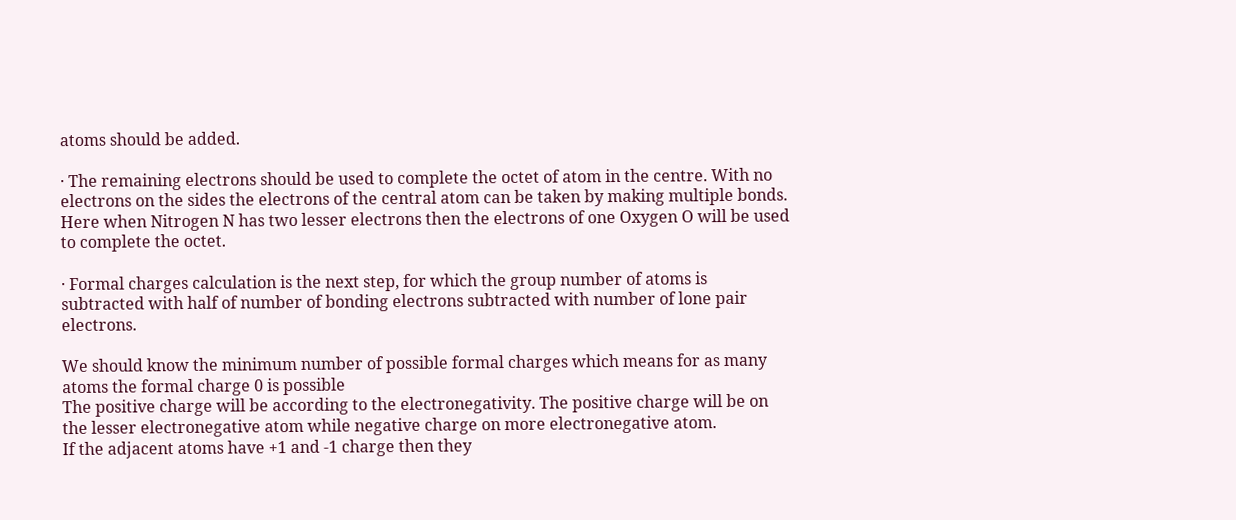atoms should be added.

· The remaining electrons should be used to complete the octet of atom in the centre. With no electrons on the sides the electrons of the central atom can be taken by making multiple bonds. Here when Nitrogen N has two lesser electrons then the electrons of one Oxygen O will be used to complete the octet.

· Formal charges calculation is the next step, for which the group number of atoms is subtracted with half of number of bonding electrons subtracted with number of lone pair electrons.

We should know the minimum number of possible formal charges which means for as many atoms the formal charge 0 is possible
The positive charge will be according to the electronegativity. The positive charge will be on the lesser electronegative atom while negative charge on more electronegative atom.
If the adjacent atoms have +1 and -1 charge then they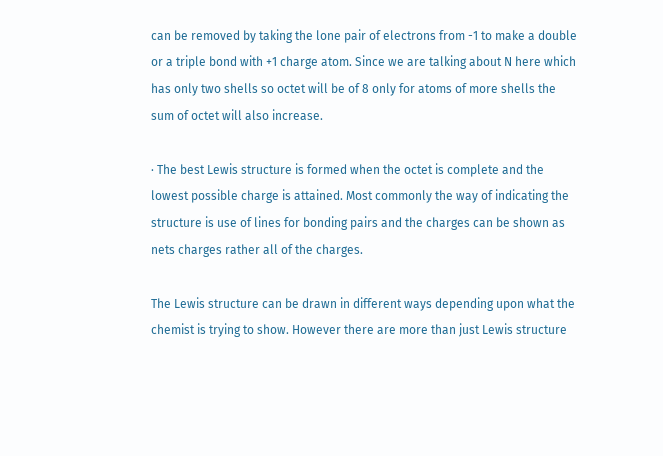can be removed by taking the lone pair of electrons from -1 to make a double or a triple bond with +1 charge atom. Since we are talking about N here which has only two shells so octet will be of 8 only for atoms of more shells the sum of octet will also increase.

· The best Lewis structure is formed when the octet is complete and the lowest possible charge is attained. Most commonly the way of indicating the structure is use of lines for bonding pairs and the charges can be shown as nets charges rather all of the charges.

The Lewis structure can be drawn in different ways depending upon what the chemist is trying to show. However there are more than just Lewis structure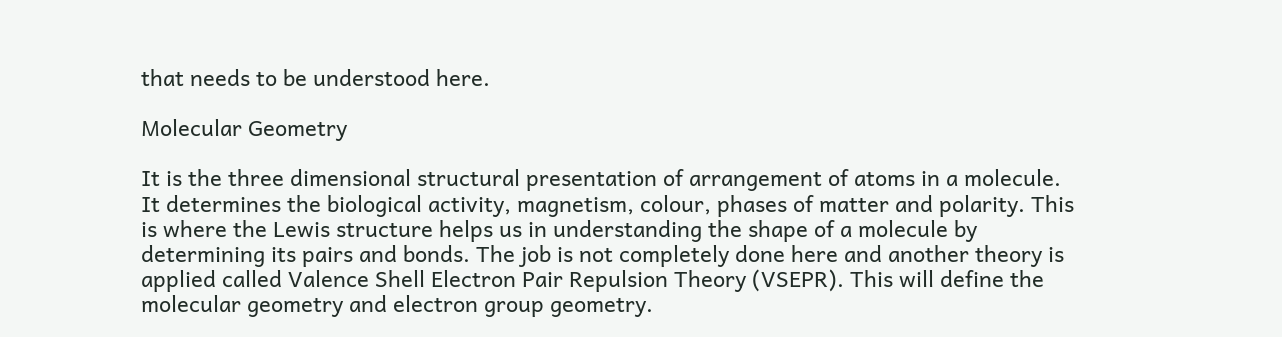that needs to be understood here.

Molecular Geometry

It is the three dimensional structural presentation of arrangement of atoms in a molecule. It determines the biological activity, magnetism, colour, phases of matter and polarity. This is where the Lewis structure helps us in understanding the shape of a molecule by determining its pairs and bonds. The job is not completely done here and another theory is applied called Valence Shell Electron Pair Repulsion Theory (VSEPR). This will define the molecular geometry and electron group geometry.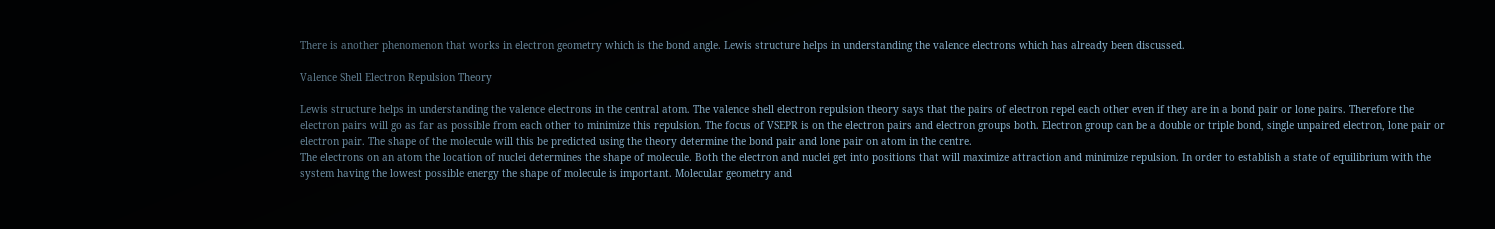There is another phenomenon that works in electron geometry which is the bond angle. Lewis structure helps in understanding the valence electrons which has already been discussed.

Valence Shell Electron Repulsion Theory

Lewis structure helps in understanding the valence electrons in the central atom. The valence shell electron repulsion theory says that the pairs of electron repel each other even if they are in a bond pair or lone pairs. Therefore the electron pairs will go as far as possible from each other to minimize this repulsion. The focus of VSEPR is on the electron pairs and electron groups both. Electron group can be a double or triple bond, single unpaired electron, lone pair or electron pair. The shape of the molecule will this be predicted using the theory determine the bond pair and lone pair on atom in the centre.
The electrons on an atom the location of nuclei determines the shape of molecule. Both the electron and nuclei get into positions that will maximize attraction and minimize repulsion. In order to establish a state of equilibrium with the system having the lowest possible energy the shape of molecule is important. Molecular geometry and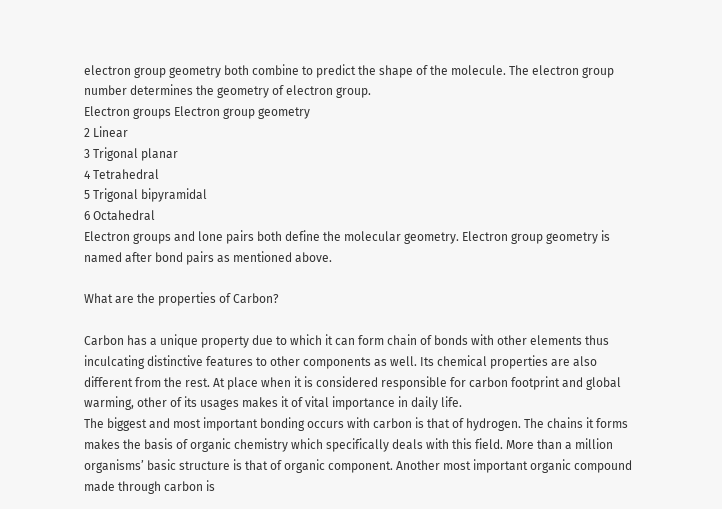electron group geometry both combine to predict the shape of the molecule. The electron group number determines the geometry of electron group.
Electron groups Electron group geometry
2 Linear
3 Trigonal planar
4 Tetrahedral
5 Trigonal bipyramidal
6 Octahedral
Electron groups and lone pairs both define the molecular geometry. Electron group geometry is named after bond pairs as mentioned above.

What are the properties of Carbon?

Carbon has a unique property due to which it can form chain of bonds with other elements thus inculcating distinctive features to other components as well. Its chemical properties are also different from the rest. At place when it is considered responsible for carbon footprint and global warming, other of its usages makes it of vital importance in daily life.
The biggest and most important bonding occurs with carbon is that of hydrogen. The chains it forms makes the basis of organic chemistry which specifically deals with this field. More than a million organisms’ basic structure is that of organic component. Another most important organic compound made through carbon is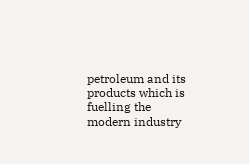petroleum and its products which is fuelling the modern industry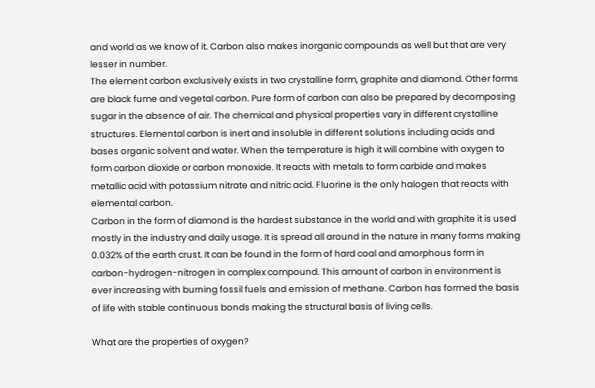and world as we know of it. Carbon also makes inorganic compounds as well but that are very lesser in number.
The element carbon exclusively exists in two crystalline form, graphite and diamond. Other forms are black fume and vegetal carbon. Pure form of carbon can also be prepared by decomposing sugar in the absence of air. The chemical and physical properties vary in different crystalline structures. Elemental carbon is inert and insoluble in different solutions including acids and bases organic solvent and water. When the temperature is high it will combine with oxygen to form carbon dioxide or carbon monoxide. It reacts with metals to form carbide and makes metallic acid with potassium nitrate and nitric acid. Fluorine is the only halogen that reacts with elemental carbon.
Carbon in the form of diamond is the hardest substance in the world and with graphite it is used mostly in the industry and daily usage. It is spread all around in the nature in many forms making 0.032% of the earth crust. It can be found in the form of hard coal and amorphous form in carbon-hydrogen-nitrogen in complex compound. This amount of carbon in environment is ever increasing with burning fossil fuels and emission of methane. Carbon has formed the basis of life with stable continuous bonds making the structural basis of living cells.

What are the properties of oxygen?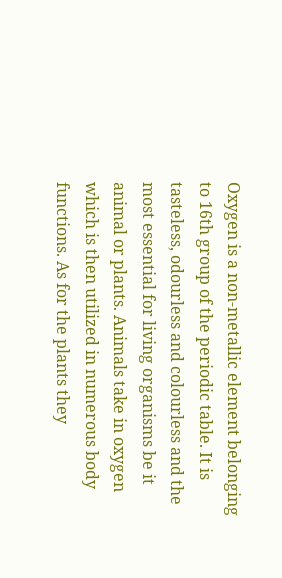Oxygen is a non-metallic element belonging to 16th group of the periodic table. It is tasteless, odourless and colourless and the most essential for living organisms be it animal or plants. Animals take in oxygen which is then utilized in numerous body functions. As for the plants they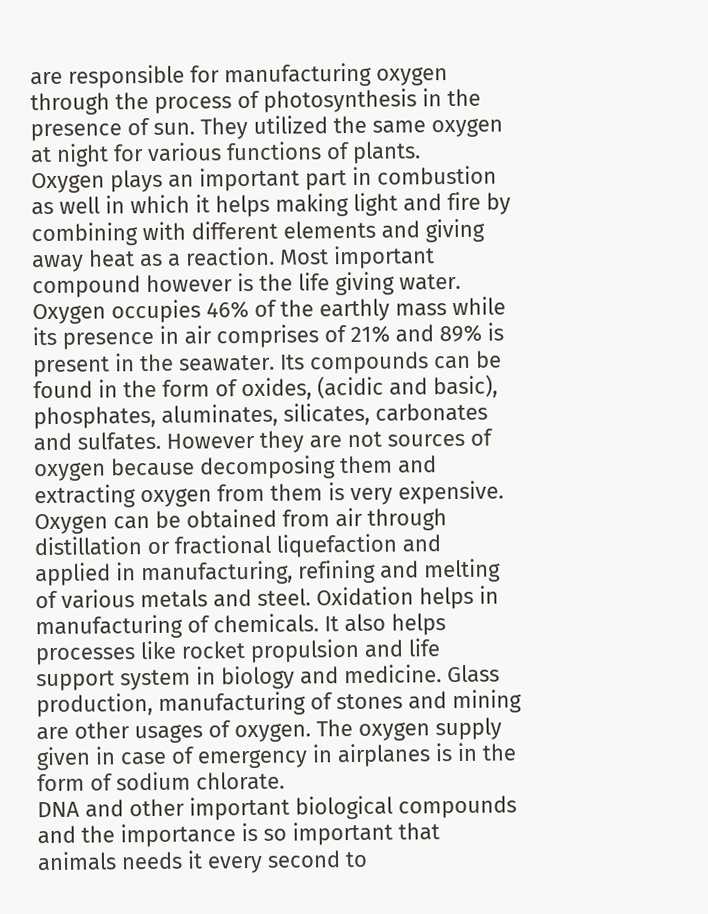are responsible for manufacturing oxygen through the process of photosynthesis in the presence of sun. They utilized the same oxygen at night for various functions of plants.
Oxygen plays an important part in combustion as well in which it helps making light and fire by combining with different elements and giving away heat as a reaction. Most important compound however is the life giving water.
Oxygen occupies 46% of the earthly mass while its presence in air comprises of 21% and 89% is present in the seawater. Its compounds can be found in the form of oxides, (acidic and basic), phosphates, aluminates, silicates, carbonates and sulfates. However they are not sources of oxygen because decomposing them and extracting oxygen from them is very expensive.
Oxygen can be obtained from air through distillation or fractional liquefaction and applied in manufacturing, refining and melting of various metals and steel. Oxidation helps in manufacturing of chemicals. It also helps processes like rocket propulsion and life support system in biology and medicine. Glass production, manufacturing of stones and mining are other usages of oxygen. The oxygen supply given in case of emergency in airplanes is in the form of sodium chlorate.
DNA and other important biological compounds and the importance is so important that animals needs it every second to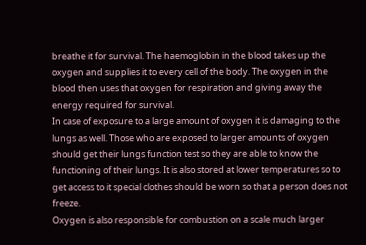breathe it for survival. The haemoglobin in the blood takes up the oxygen and supplies it to every cell of the body. The oxygen in the blood then uses that oxygen for respiration and giving away the energy required for survival.
In case of exposure to a large amount of oxygen it is damaging to the lungs as well. Those who are exposed to larger amounts of oxygen should get their lungs function test so they are able to know the functioning of their lungs. It is also stored at lower temperatures so to get access to it special clothes should be worn so that a person does not freeze.
Oxygen is also responsible for combustion on a scale much larger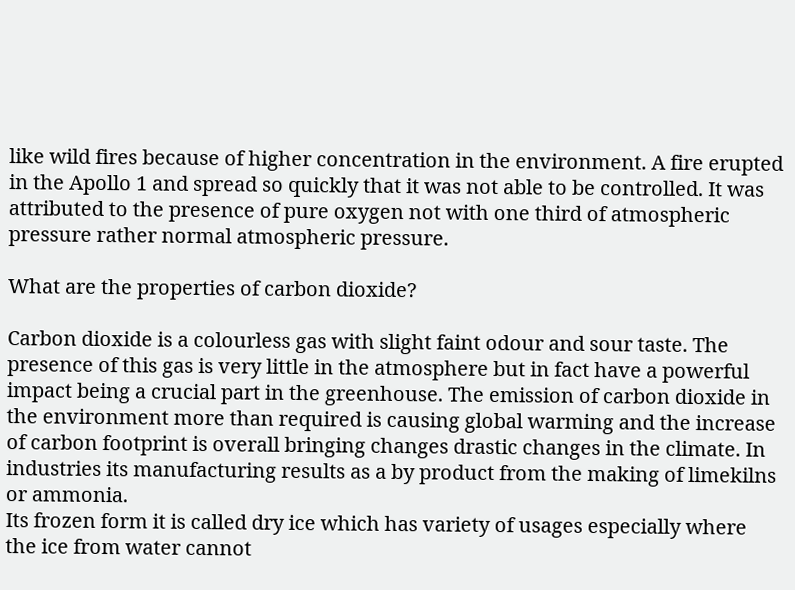like wild fires because of higher concentration in the environment. A fire erupted in the Apollo 1 and spread so quickly that it was not able to be controlled. It was attributed to the presence of pure oxygen not with one third of atmospheric pressure rather normal atmospheric pressure.

What are the properties of carbon dioxide?

Carbon dioxide is a colourless gas with slight faint odour and sour taste. The presence of this gas is very little in the atmosphere but in fact have a powerful impact being a crucial part in the greenhouse. The emission of carbon dioxide in the environment more than required is causing global warming and the increase of carbon footprint is overall bringing changes drastic changes in the climate. In industries its manufacturing results as a by product from the making of limekilns or ammonia.
Its frozen form it is called dry ice which has variety of usages especially where the ice from water cannot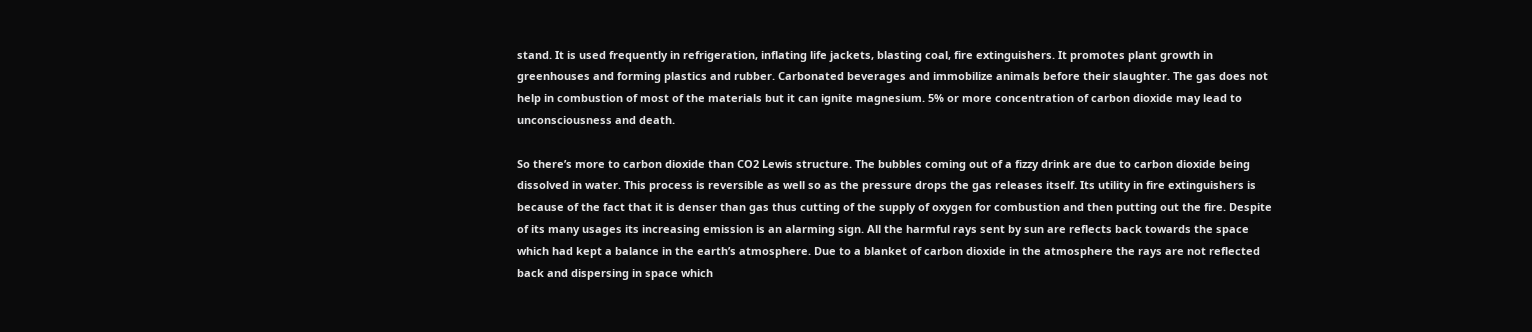stand. It is used frequently in refrigeration, inflating life jackets, blasting coal, fire extinguishers. It promotes plant growth in greenhouses and forming plastics and rubber. Carbonated beverages and immobilize animals before their slaughter. The gas does not help in combustion of most of the materials but it can ignite magnesium. 5% or more concentration of carbon dioxide may lead to unconsciousness and death.

So there’s more to carbon dioxide than CO2 Lewis structure. The bubbles coming out of a fizzy drink are due to carbon dioxide being dissolved in water. This process is reversible as well so as the pressure drops the gas releases itself. Its utility in fire extinguishers is because of the fact that it is denser than gas thus cutting of the supply of oxygen for combustion and then putting out the fire. Despite of its many usages its increasing emission is an alarming sign. All the harmful rays sent by sun are reflects back towards the space which had kept a balance in the earth’s atmosphere. Due to a blanket of carbon dioxide in the atmosphere the rays are not reflected back and dispersing in space which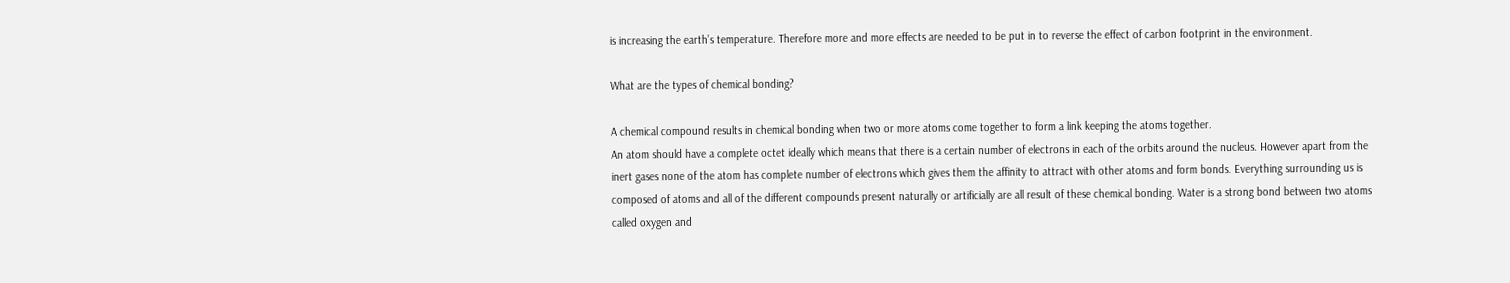is increasing the earth’s temperature. Therefore more and more effects are needed to be put in to reverse the effect of carbon footprint in the environment.

What are the types of chemical bonding?

A chemical compound results in chemical bonding when two or more atoms come together to form a link keeping the atoms together.
An atom should have a complete octet ideally which means that there is a certain number of electrons in each of the orbits around the nucleus. However apart from the inert gases none of the atom has complete number of electrons which gives them the affinity to attract with other atoms and form bonds. Everything surrounding us is composed of atoms and all of the different compounds present naturally or artificially are all result of these chemical bonding. Water is a strong bond between two atoms called oxygen and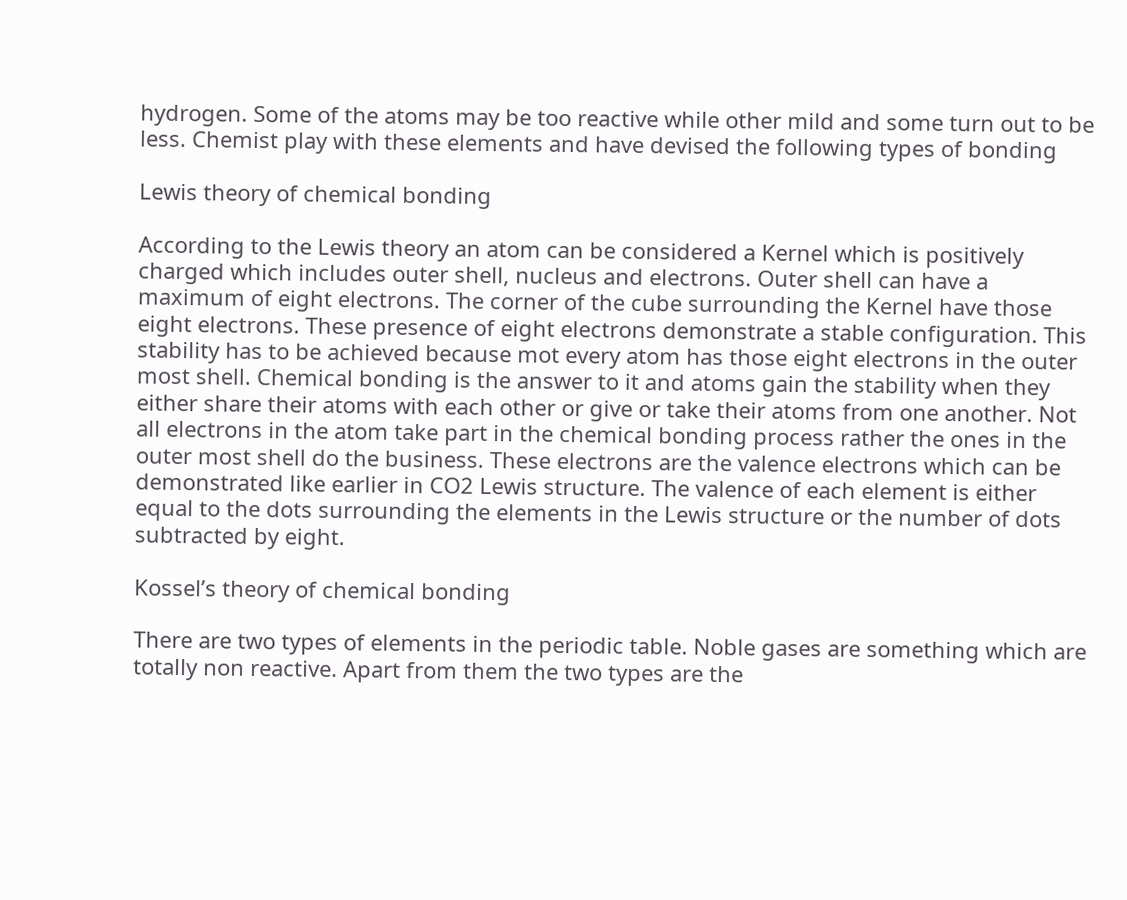hydrogen. Some of the atoms may be too reactive while other mild and some turn out to be less. Chemist play with these elements and have devised the following types of bonding

Lewis theory of chemical bonding

According to the Lewis theory an atom can be considered a Kernel which is positively charged which includes outer shell, nucleus and electrons. Outer shell can have a maximum of eight electrons. The corner of the cube surrounding the Kernel have those eight electrons. These presence of eight electrons demonstrate a stable configuration. This stability has to be achieved because mot every atom has those eight electrons in the outer most shell. Chemical bonding is the answer to it and atoms gain the stability when they either share their atoms with each other or give or take their atoms from one another. Not all electrons in the atom take part in the chemical bonding process rather the ones in the outer most shell do the business. These electrons are the valence electrons which can be demonstrated like earlier in CO2 Lewis structure. The valence of each element is either equal to the dots surrounding the elements in the Lewis structure or the number of dots subtracted by eight.

Kossel’s theory of chemical bonding

There are two types of elements in the periodic table. Noble gases are something which are totally non reactive. Apart from them the two types are the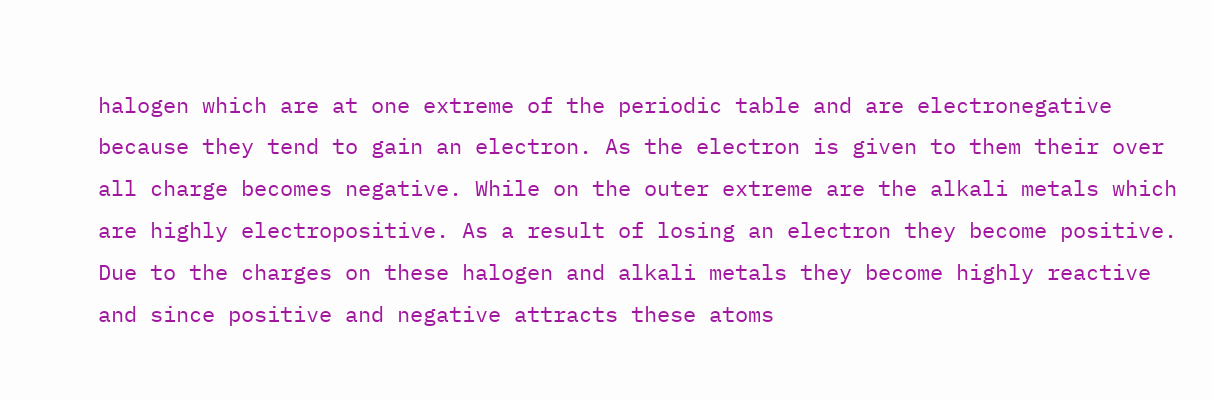halogen which are at one extreme of the periodic table and are electronegative because they tend to gain an electron. As the electron is given to them their over all charge becomes negative. While on the outer extreme are the alkali metals which are highly electropositive. As a result of losing an electron they become positive. Due to the charges on these halogen and alkali metals they become highly reactive and since positive and negative attracts these atoms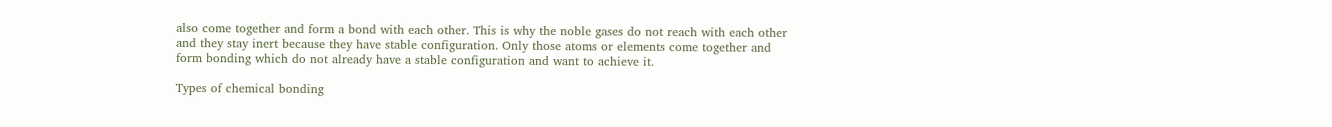also come together and form a bond with each other. This is why the noble gases do not reach with each other and they stay inert because they have stable configuration. Only those atoms or elements come together and form bonding which do not already have a stable configuration and want to achieve it.

Types of chemical bonding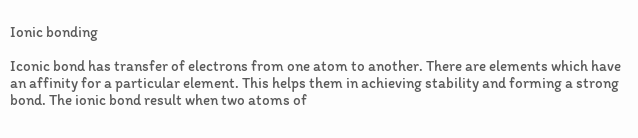Ionic bonding

Iconic bond has transfer of electrons from one atom to another. There are elements which have an affinity for a particular element. This helps them in achieving stability and forming a strong bond. The ionic bond result when two atoms of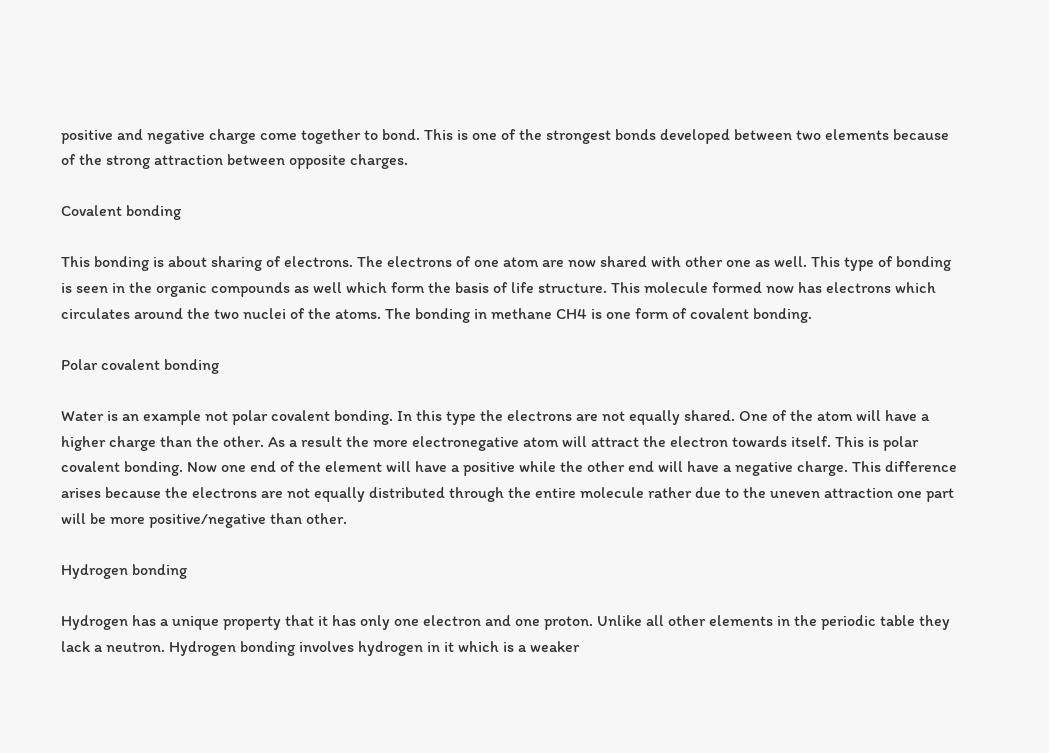positive and negative charge come together to bond. This is one of the strongest bonds developed between two elements because of the strong attraction between opposite charges.

Covalent bonding

This bonding is about sharing of electrons. The electrons of one atom are now shared with other one as well. This type of bonding is seen in the organic compounds as well which form the basis of life structure. This molecule formed now has electrons which circulates around the two nuclei of the atoms. The bonding in methane CH4 is one form of covalent bonding.

Polar covalent bonding

Water is an example not polar covalent bonding. In this type the electrons are not equally shared. One of the atom will have a higher charge than the other. As a result the more electronegative atom will attract the electron towards itself. This is polar covalent bonding. Now one end of the element will have a positive while the other end will have a negative charge. This difference arises because the electrons are not equally distributed through the entire molecule rather due to the uneven attraction one part will be more positive/negative than other.

Hydrogen bonding

Hydrogen has a unique property that it has only one electron and one proton. Unlike all other elements in the periodic table they lack a neutron. Hydrogen bonding involves hydrogen in it which is a weaker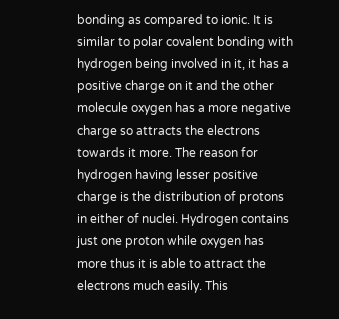bonding as compared to ionic. It is similar to polar covalent bonding with hydrogen being involved in it, it has a positive charge on it and the other molecule oxygen has a more negative charge so attracts the electrons towards it more. The reason for hydrogen having lesser positive charge is the distribution of protons in either of nuclei. Hydrogen contains just one proton while oxygen has more thus it is able to attract the electrons much easily. This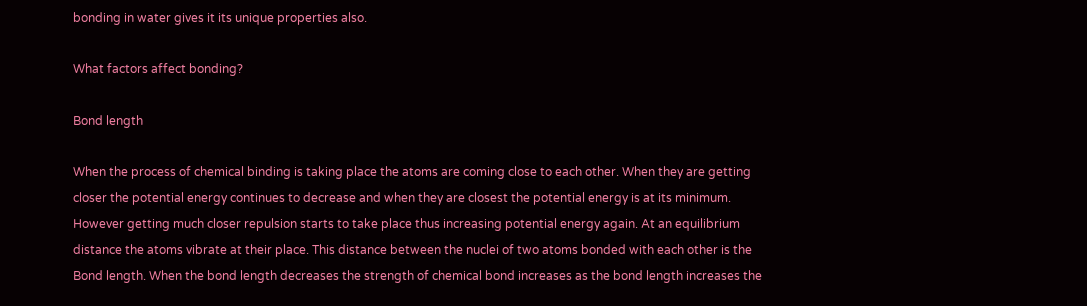bonding in water gives it its unique properties also.

What factors affect bonding?

Bond length

When the process of chemical binding is taking place the atoms are coming close to each other. When they are getting closer the potential energy continues to decrease and when they are closest the potential energy is at its minimum. However getting much closer repulsion starts to take place thus increasing potential energy again. At an equilibrium distance the atoms vibrate at their place. This distance between the nuclei of two atoms bonded with each other is the Bond length. When the bond length decreases the strength of chemical bond increases as the bond length increases the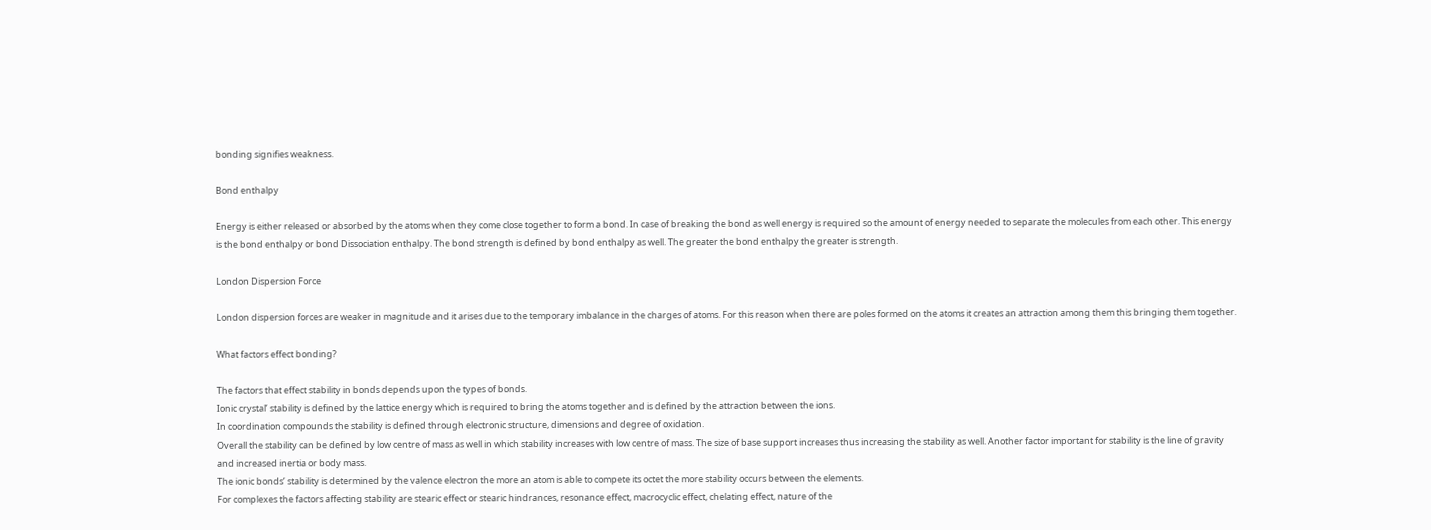bonding signifies weakness.

Bond enthalpy

Energy is either released or absorbed by the atoms when they come close together to form a bond. In case of breaking the bond as well energy is required so the amount of energy needed to separate the molecules from each other. This energy is the bond enthalpy or bond Dissociation enthalpy. The bond strength is defined by bond enthalpy as well. The greater the bond enthalpy the greater is strength.

London Dispersion Force

London dispersion forces are weaker in magnitude and it arises due to the temporary imbalance in the charges of atoms. For this reason when there are poles formed on the atoms it creates an attraction among them this bringing them together.

What factors effect bonding?

The factors that effect stability in bonds depends upon the types of bonds.
Ionic crystal’ stability is defined by the lattice energy which is required to bring the atoms together and is defined by the attraction between the ions.
In coordination compounds the stability is defined through electronic structure, dimensions and degree of oxidation.
Overall the stability can be defined by low centre of mass as well in which stability increases with low centre of mass. The size of base support increases thus increasing the stability as well. Another factor important for stability is the line of gravity and increased inertia or body mass.
The ionic bonds’ stability is determined by the valence electron the more an atom is able to compete its octet the more stability occurs between the elements.
For complexes the factors affecting stability are stearic effect or stearic hindrances, resonance effect, macrocyclic effect, chelating effect, nature of the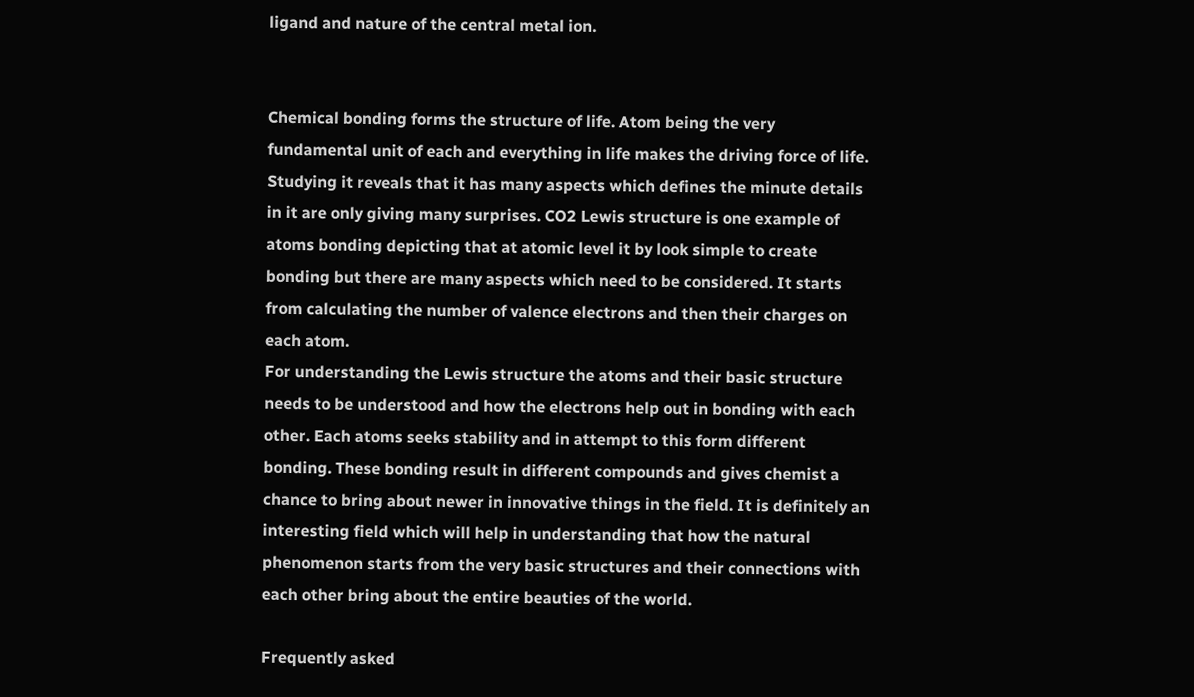ligand and nature of the central metal ion.


Chemical bonding forms the structure of life. Atom being the very fundamental unit of each and everything in life makes the driving force of life. Studying it reveals that it has many aspects which defines the minute details in it are only giving many surprises. CO2 Lewis structure is one example of atoms bonding depicting that at atomic level it by look simple to create bonding but there are many aspects which need to be considered. It starts from calculating the number of valence electrons and then their charges on each atom.
For understanding the Lewis structure the atoms and their basic structure needs to be understood and how the electrons help out in bonding with each other. Each atoms seeks stability and in attempt to this form different bonding. These bonding result in different compounds and gives chemist a chance to bring about newer in innovative things in the field. It is definitely an interesting field which will help in understanding that how the natural phenomenon starts from the very basic structures and their connections with each other bring about the entire beauties of the world.

Frequently asked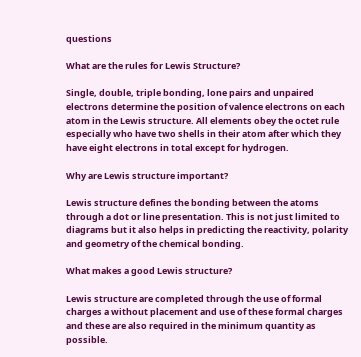questions

What are the rules for Lewis Structure?

Single, double, triple bonding, lone pairs and unpaired electrons determine the position of valence electrons on each atom in the Lewis structure. All elements obey the octet rule especially who have two shells in their atom after which they have eight electrons in total except for hydrogen.

Why are Lewis structure important?

Lewis structure defines the bonding between the atoms through a dot or line presentation. This is not just limited to diagrams but it also helps in predicting the reactivity, polarity and geometry of the chemical bonding.

What makes a good Lewis structure?

Lewis structure are completed through the use of formal charges a without placement and use of these formal charges and these are also required in the minimum quantity as possible.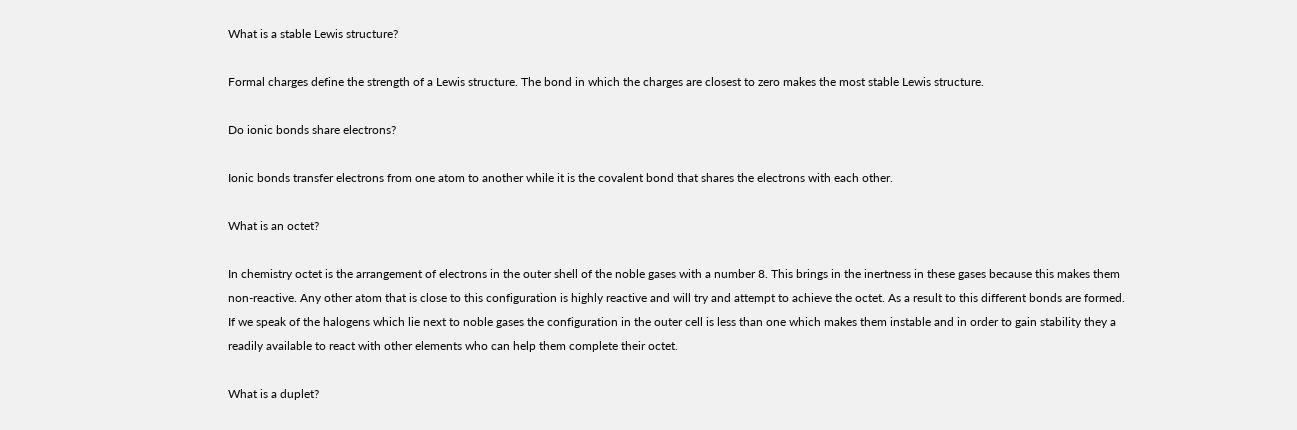What is a stable Lewis structure?

Formal charges define the strength of a Lewis structure. The bond in which the charges are closest to zero makes the most stable Lewis structure.

Do ionic bonds share electrons?

Ionic bonds transfer electrons from one atom to another while it is the covalent bond that shares the electrons with each other.

What is an octet?

In chemistry octet is the arrangement of electrons in the outer shell of the noble gases with a number 8. This brings in the inertness in these gases because this makes them non-reactive. Any other atom that is close to this configuration is highly reactive and will try and attempt to achieve the octet. As a result to this different bonds are formed. If we speak of the halogens which lie next to noble gases the configuration in the outer cell is less than one which makes them instable and in order to gain stability they a readily available to react with other elements who can help them complete their octet.

What is a duplet?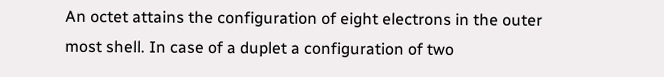An octet attains the configuration of eight electrons in the outer most shell. In case of a duplet a configuration of two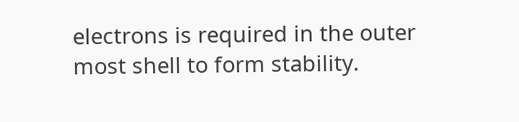electrons is required in the outer most shell to form stability.